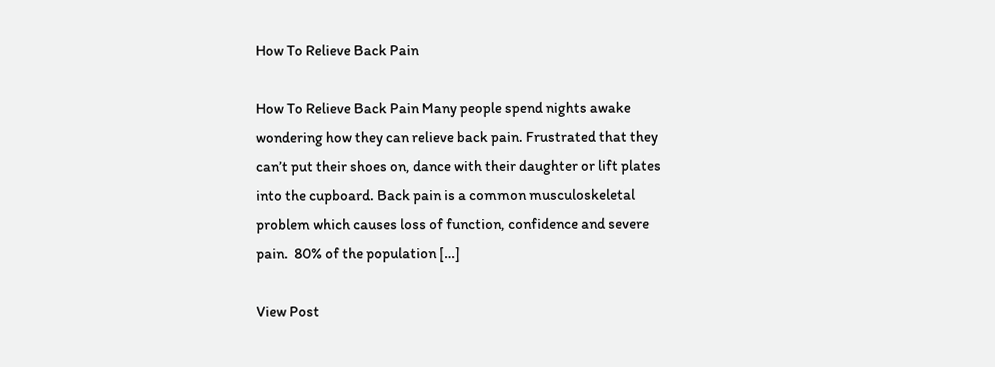How To Relieve Back Pain

How To Relieve Back Pain Many people spend nights awake wondering how they can relieve back pain. Frustrated that they can’t put their shoes on, dance with their daughter or lift plates into the cupboard. Back pain is a common musculoskeletal problem which causes loss of function, confidence and severe pain.  80% of the population […]

View Post